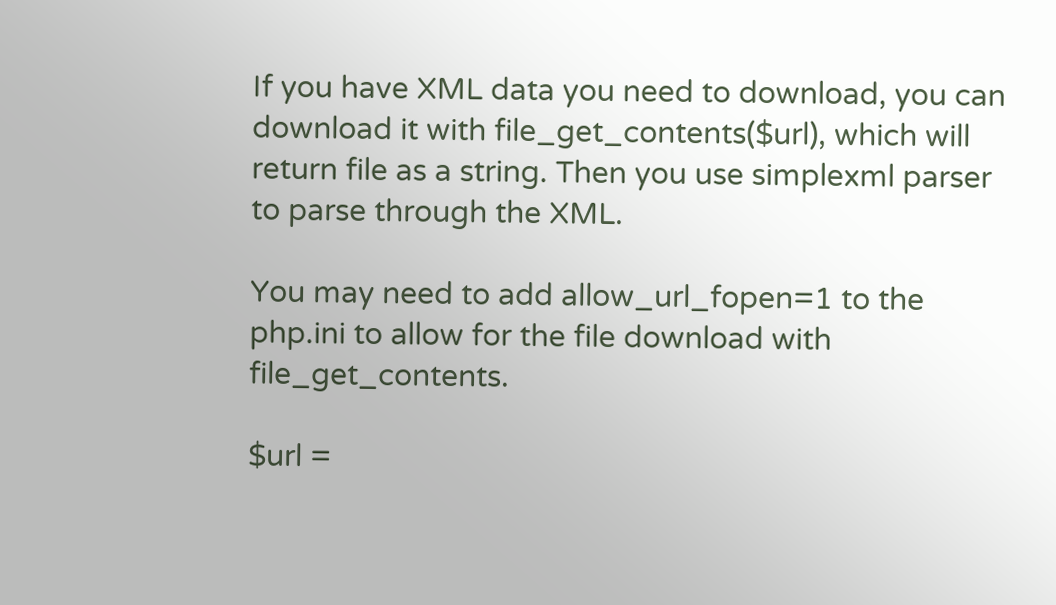If you have XML data you need to download, you can download it with file_get_contents($url), which will return file as a string. Then you use simplexml parser to parse through the XML.

You may need to add allow_url_fopen=1 to the php.ini to allow for the file download with file_get_contents.

$url =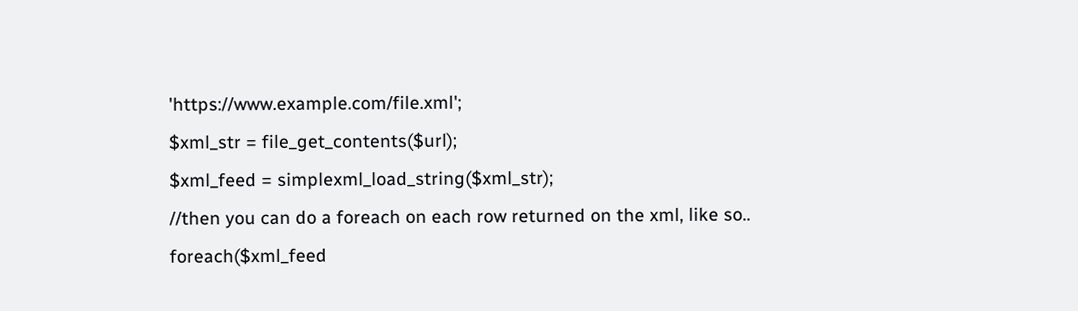'https://www.example.com/file.xml';
$xml_str = file_get_contents($url);
$xml_feed = simplexml_load_string($xml_str);
//then you can do a foreach on each row returned on the xml, like so..
foreach($xml_feed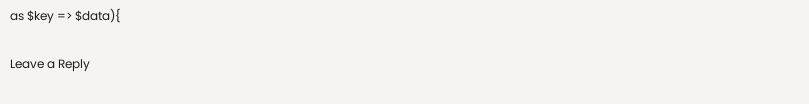as $key => $data){

Leave a Reply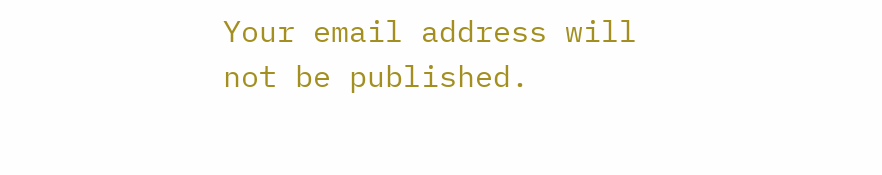Your email address will not be published.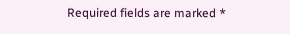Required fields are marked *